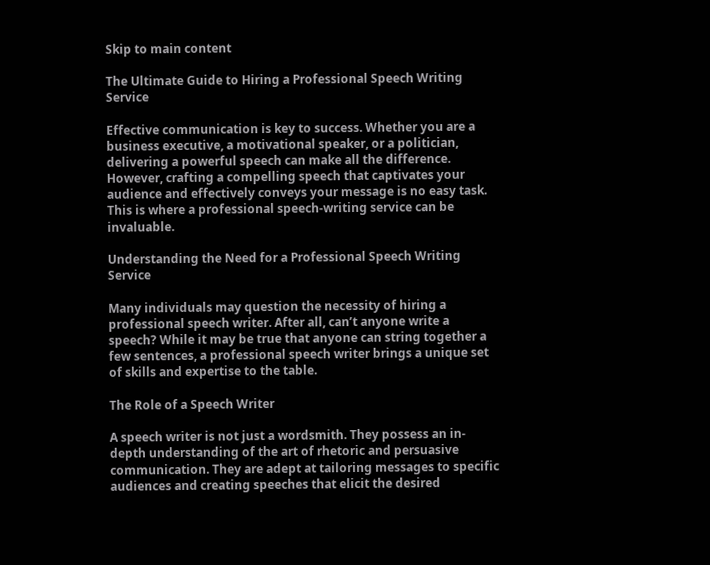Skip to main content

The Ultimate Guide to Hiring a Professional Speech Writing Service

Effective communication is key to success. Whether you are a business executive, a motivational speaker, or a politician, delivering a powerful speech can make all the difference. However, crafting a compelling speech that captivates your audience and effectively conveys your message is no easy task. This is where a professional speech-writing service can be invaluable.

Understanding the Need for a Professional Speech Writing Service

Many individuals may question the necessity of hiring a professional speech writer. After all, can’t anyone write a speech? While it may be true that anyone can string together a few sentences, a professional speech writer brings a unique set of skills and expertise to the table.

The Role of a Speech Writer

A speech writer is not just a wordsmith. They possess an in-depth understanding of the art of rhetoric and persuasive communication. They are adept at tailoring messages to specific audiences and creating speeches that elicit the desired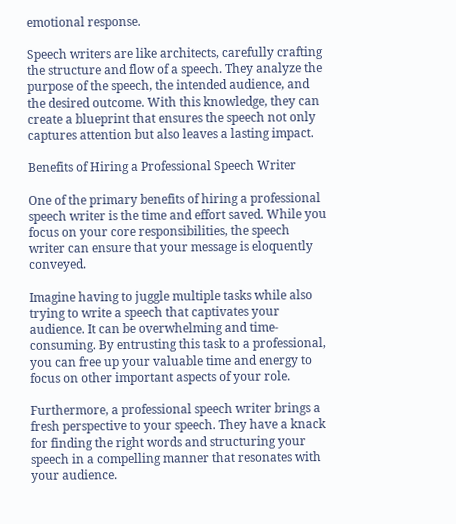emotional response.

Speech writers are like architects, carefully crafting the structure and flow of a speech. They analyze the purpose of the speech, the intended audience, and the desired outcome. With this knowledge, they can create a blueprint that ensures the speech not only captures attention but also leaves a lasting impact.

Benefits of Hiring a Professional Speech Writer

One of the primary benefits of hiring a professional speech writer is the time and effort saved. While you focus on your core responsibilities, the speech writer can ensure that your message is eloquently conveyed.

Imagine having to juggle multiple tasks while also trying to write a speech that captivates your audience. It can be overwhelming and time-consuming. By entrusting this task to a professional, you can free up your valuable time and energy to focus on other important aspects of your role.

Furthermore, a professional speech writer brings a fresh perspective to your speech. They have a knack for finding the right words and structuring your speech in a compelling manner that resonates with your audience.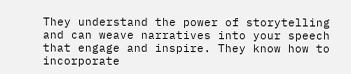They understand the power of storytelling and can weave narratives into your speech that engage and inspire. They know how to incorporate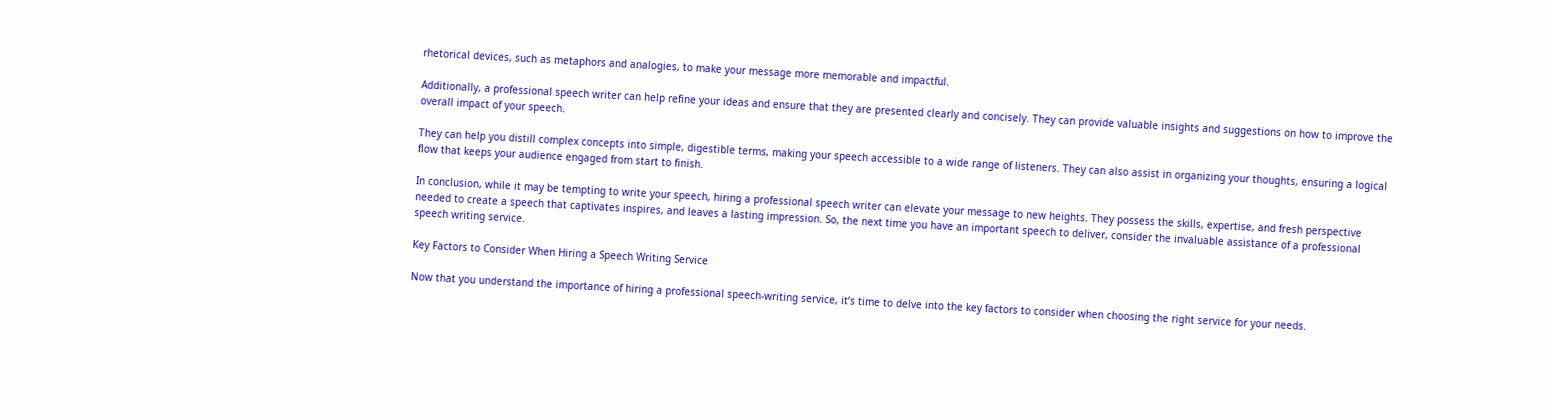rhetorical devices, such as metaphors and analogies, to make your message more memorable and impactful.

Additionally, a professional speech writer can help refine your ideas and ensure that they are presented clearly and concisely. They can provide valuable insights and suggestions on how to improve the overall impact of your speech.

They can help you distill complex concepts into simple, digestible terms, making your speech accessible to a wide range of listeners. They can also assist in organizing your thoughts, ensuring a logical flow that keeps your audience engaged from start to finish.

In conclusion, while it may be tempting to write your speech, hiring a professional speech writer can elevate your message to new heights. They possess the skills, expertise, and fresh perspective needed to create a speech that captivates inspires, and leaves a lasting impression. So, the next time you have an important speech to deliver, consider the invaluable assistance of a professional speech writing service.

Key Factors to Consider When Hiring a Speech Writing Service

Now that you understand the importance of hiring a professional speech-writing service, it’s time to delve into the key factors to consider when choosing the right service for your needs.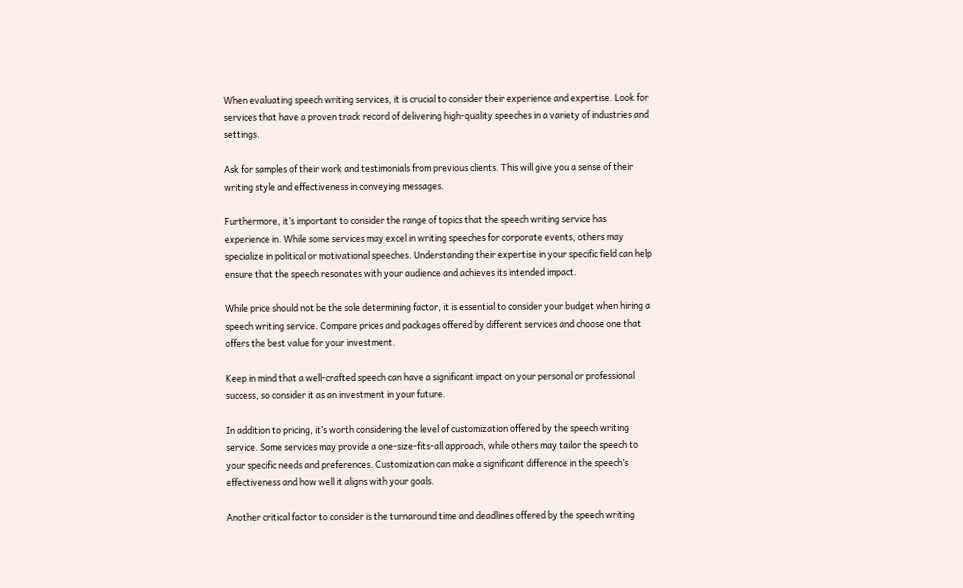When evaluating speech writing services, it is crucial to consider their experience and expertise. Look for services that have a proven track record of delivering high-quality speeches in a variety of industries and settings.

Ask for samples of their work and testimonials from previous clients. This will give you a sense of their writing style and effectiveness in conveying messages.

Furthermore, it’s important to consider the range of topics that the speech writing service has experience in. While some services may excel in writing speeches for corporate events, others may specialize in political or motivational speeches. Understanding their expertise in your specific field can help ensure that the speech resonates with your audience and achieves its intended impact.

While price should not be the sole determining factor, it is essential to consider your budget when hiring a speech writing service. Compare prices and packages offered by different services and choose one that offers the best value for your investment.

Keep in mind that a well-crafted speech can have a significant impact on your personal or professional success, so consider it as an investment in your future.

In addition to pricing, it’s worth considering the level of customization offered by the speech writing service. Some services may provide a one-size-fits-all approach, while others may tailor the speech to your specific needs and preferences. Customization can make a significant difference in the speech’s effectiveness and how well it aligns with your goals.

Another critical factor to consider is the turnaround time and deadlines offered by the speech writing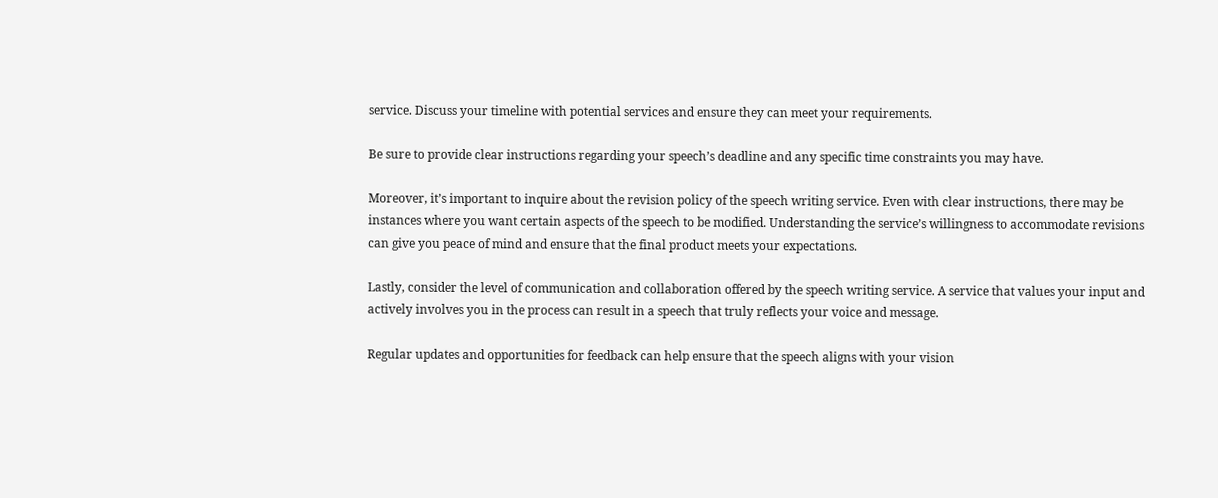service. Discuss your timeline with potential services and ensure they can meet your requirements.

Be sure to provide clear instructions regarding your speech’s deadline and any specific time constraints you may have.

Moreover, it’s important to inquire about the revision policy of the speech writing service. Even with clear instructions, there may be instances where you want certain aspects of the speech to be modified. Understanding the service’s willingness to accommodate revisions can give you peace of mind and ensure that the final product meets your expectations.

Lastly, consider the level of communication and collaboration offered by the speech writing service. A service that values your input and actively involves you in the process can result in a speech that truly reflects your voice and message.

Regular updates and opportunities for feedback can help ensure that the speech aligns with your vision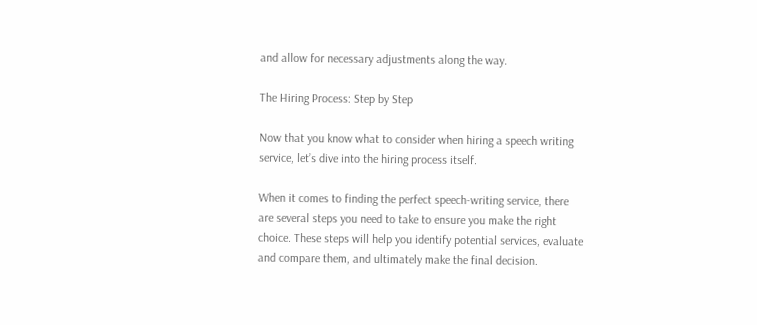and allow for necessary adjustments along the way.

The Hiring Process: Step by Step

Now that you know what to consider when hiring a speech writing service, let’s dive into the hiring process itself.

When it comes to finding the perfect speech-writing service, there are several steps you need to take to ensure you make the right choice. These steps will help you identify potential services, evaluate and compare them, and ultimately make the final decision.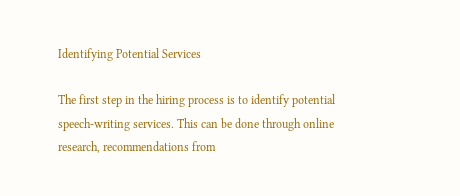Identifying Potential Services

The first step in the hiring process is to identify potential speech-writing services. This can be done through online research, recommendations from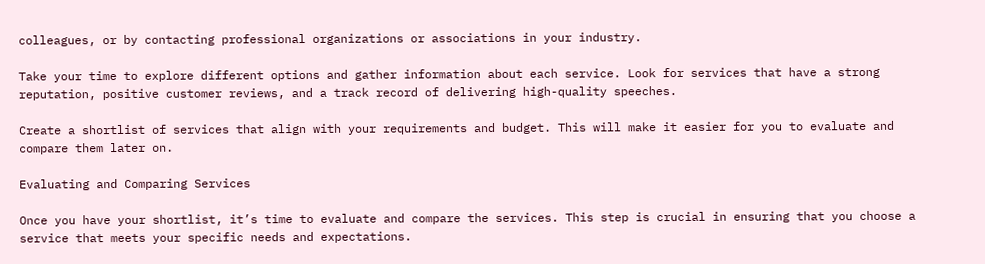colleagues, or by contacting professional organizations or associations in your industry.

Take your time to explore different options and gather information about each service. Look for services that have a strong reputation, positive customer reviews, and a track record of delivering high-quality speeches.

Create a shortlist of services that align with your requirements and budget. This will make it easier for you to evaluate and compare them later on.

Evaluating and Comparing Services

Once you have your shortlist, it’s time to evaluate and compare the services. This step is crucial in ensuring that you choose a service that meets your specific needs and expectations.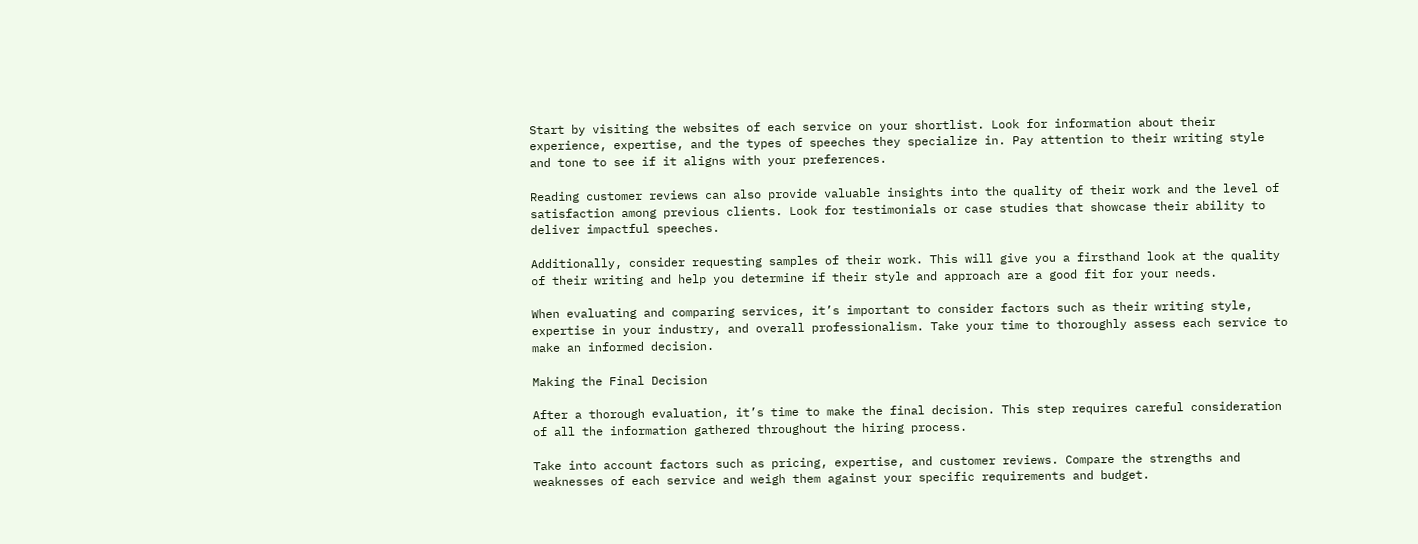Start by visiting the websites of each service on your shortlist. Look for information about their experience, expertise, and the types of speeches they specialize in. Pay attention to their writing style and tone to see if it aligns with your preferences.

Reading customer reviews can also provide valuable insights into the quality of their work and the level of satisfaction among previous clients. Look for testimonials or case studies that showcase their ability to deliver impactful speeches.

Additionally, consider requesting samples of their work. This will give you a firsthand look at the quality of their writing and help you determine if their style and approach are a good fit for your needs.

When evaluating and comparing services, it’s important to consider factors such as their writing style, expertise in your industry, and overall professionalism. Take your time to thoroughly assess each service to make an informed decision.

Making the Final Decision

After a thorough evaluation, it’s time to make the final decision. This step requires careful consideration of all the information gathered throughout the hiring process.

Take into account factors such as pricing, expertise, and customer reviews. Compare the strengths and weaknesses of each service and weigh them against your specific requirements and budget.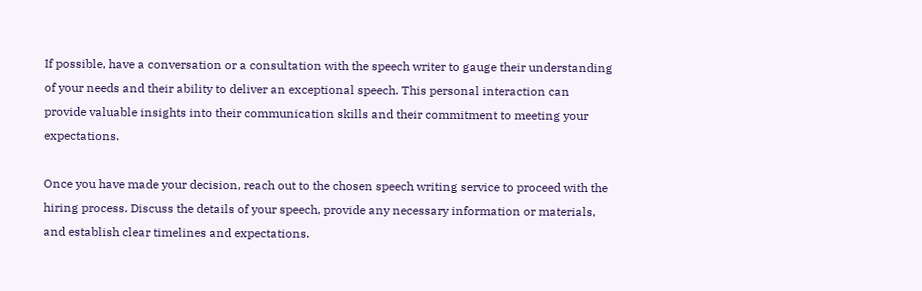If possible, have a conversation or a consultation with the speech writer to gauge their understanding of your needs and their ability to deliver an exceptional speech. This personal interaction can provide valuable insights into their communication skills and their commitment to meeting your expectations.

Once you have made your decision, reach out to the chosen speech writing service to proceed with the hiring process. Discuss the details of your speech, provide any necessary information or materials, and establish clear timelines and expectations.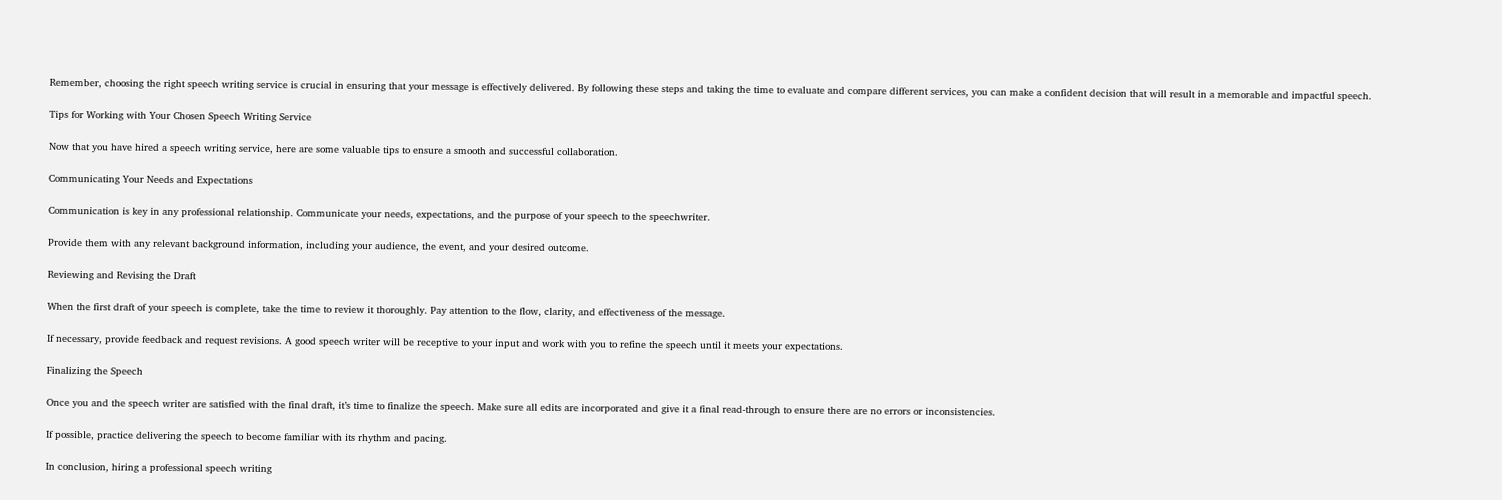Remember, choosing the right speech writing service is crucial in ensuring that your message is effectively delivered. By following these steps and taking the time to evaluate and compare different services, you can make a confident decision that will result in a memorable and impactful speech.

Tips for Working with Your Chosen Speech Writing Service

Now that you have hired a speech writing service, here are some valuable tips to ensure a smooth and successful collaboration.

Communicating Your Needs and Expectations

Communication is key in any professional relationship. Communicate your needs, expectations, and the purpose of your speech to the speechwriter.

Provide them with any relevant background information, including your audience, the event, and your desired outcome.

Reviewing and Revising the Draft

When the first draft of your speech is complete, take the time to review it thoroughly. Pay attention to the flow, clarity, and effectiveness of the message.

If necessary, provide feedback and request revisions. A good speech writer will be receptive to your input and work with you to refine the speech until it meets your expectations.

Finalizing the Speech

Once you and the speech writer are satisfied with the final draft, it’s time to finalize the speech. Make sure all edits are incorporated and give it a final read-through to ensure there are no errors or inconsistencies.

If possible, practice delivering the speech to become familiar with its rhythm and pacing.

In conclusion, hiring a professional speech writing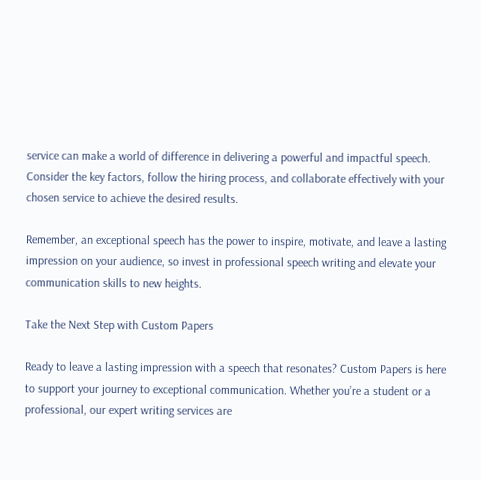service can make a world of difference in delivering a powerful and impactful speech. Consider the key factors, follow the hiring process, and collaborate effectively with your chosen service to achieve the desired results.

Remember, an exceptional speech has the power to inspire, motivate, and leave a lasting impression on your audience, so invest in professional speech writing and elevate your communication skills to new heights.

Take the Next Step with Custom Papers

Ready to leave a lasting impression with a speech that resonates? Custom Papers is here to support your journey to exceptional communication. Whether you’re a student or a professional, our expert writing services are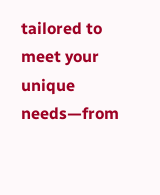tailored to meet your unique needs—from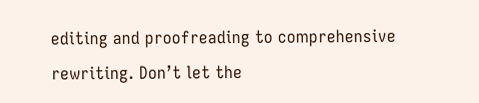editing and proofreading to comprehensive rewriting. Don’t let the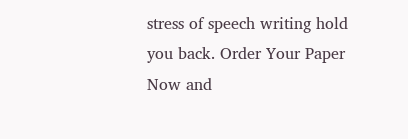stress of speech writing hold you back. Order Your Paper Now and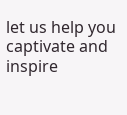let us help you captivate and inspire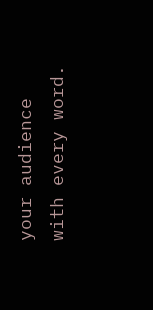your audience with every word.